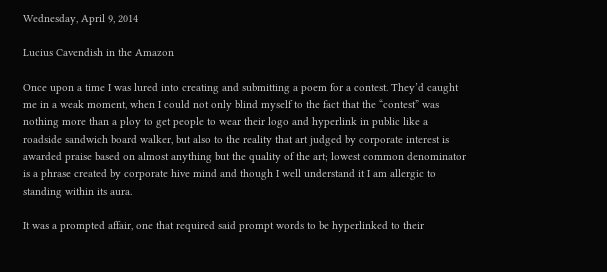Wednesday, April 9, 2014

Lucius Cavendish in the Amazon

Once upon a time I was lured into creating and submitting a poem for a contest. They’d caught me in a weak moment, when I could not only blind myself to the fact that the “contest” was nothing more than a ploy to get people to wear their logo and hyperlink in public like a roadside sandwich board walker, but also to the reality that art judged by corporate interest is awarded praise based on almost anything but the quality of the art; lowest common denominator is a phrase created by corporate hive mind and though I well understand it I am allergic to standing within its aura.

It was a prompted affair, one that required said prompt words to be hyperlinked to their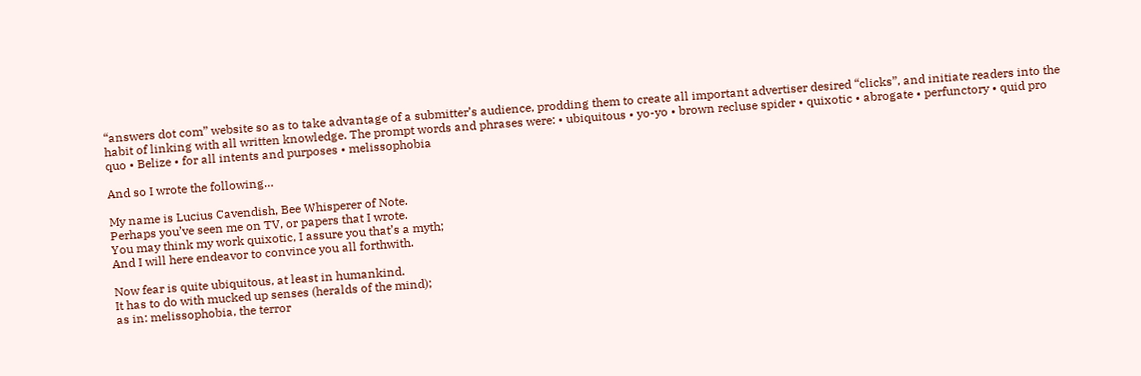“answers dot com” website so as to take advantage of a submitter’s audience, prodding them to create all important advertiser desired “clicks”, and initiate readers into the habit of linking with all written knowledge. The prompt words and phrases were: • ubiquitous • yo-yo • brown recluse spider • quixotic • abrogate • perfunctory • quid pro quo • Belize • for all intents and purposes • melissophobia

And so I wrote the following…

My name is Lucius Cavendish, Bee Whisperer of Note.
Perhaps you’ve seen me on TV, or papers that I wrote.
You may think my work quixotic, I assure you that’s a myth;
And I will here endeavor to convince you all forthwith.

Now fear is quite ubiquitous, at least in humankind.
It has to do with mucked up senses (heralds of the mind);
as in: melissophobia, the terror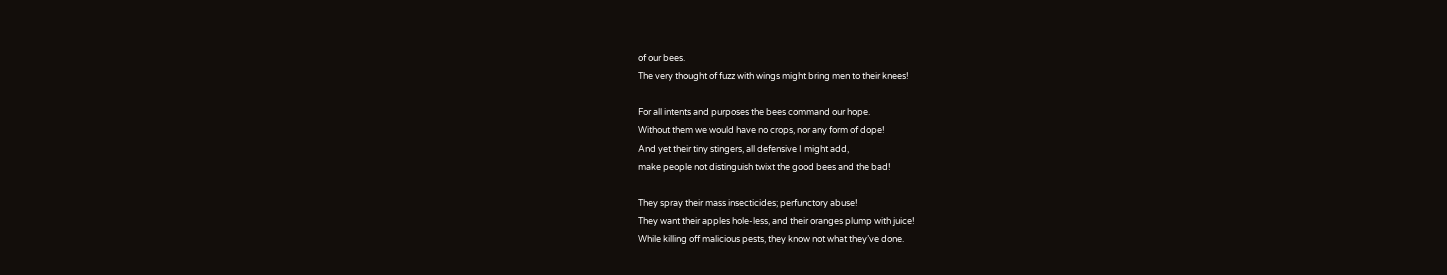of our bees.
The very thought of fuzz with wings might bring men to their knees!

For all intents and purposes the bees command our hope.
Without them we would have no crops, nor any form of dope!
And yet their tiny stingers, all defensive I might add,
make people not distinguish twixt the good bees and the bad!

They spray their mass insecticides; perfunctory abuse!
They want their apples hole-less, and their oranges plump with juice!
While killing off malicious pests, they know not what they’ve done.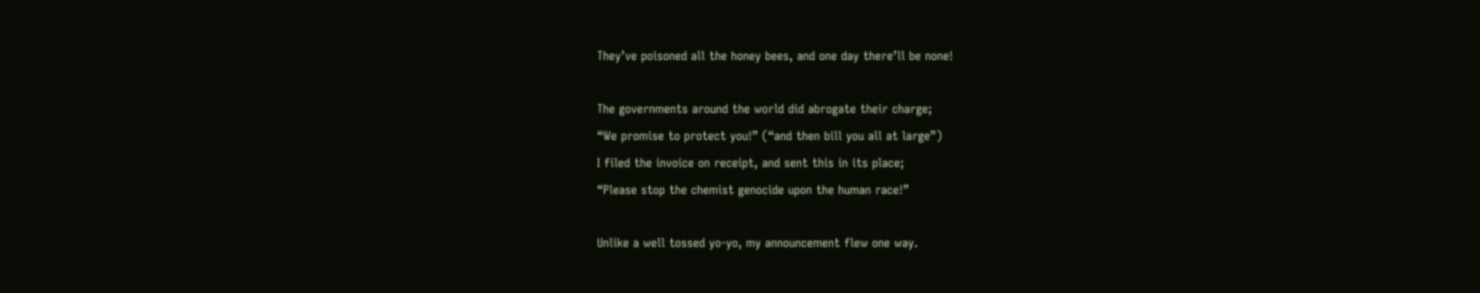They’ve poisoned all the honey bees, and one day there’ll be none!

The governments around the world did abrogate their charge;
“We promise to protect you!” (“and then bill you all at large”)
I filed the invoice on receipt, and sent this in its place;
“Please stop the chemist genocide upon the human race!”

Unlike a well tossed yo-yo, my announcement flew one way.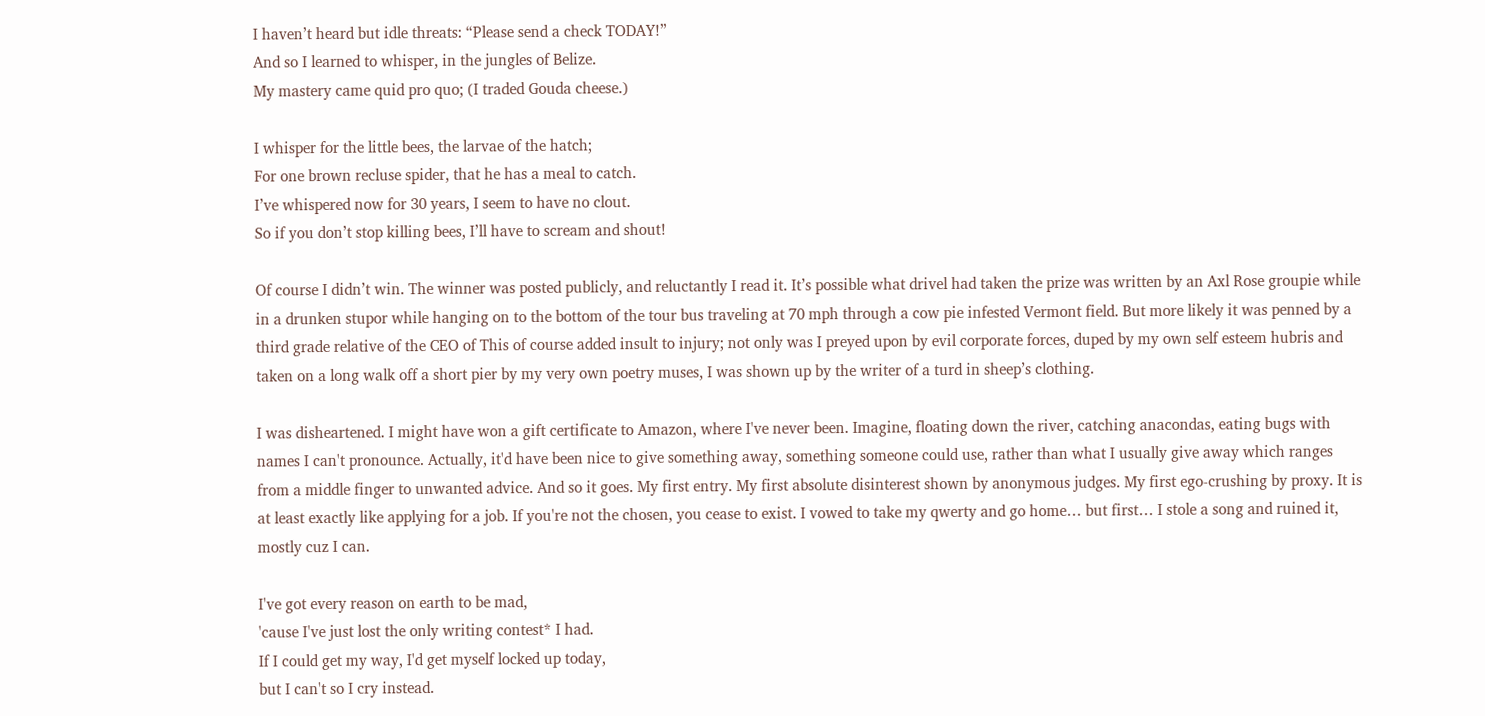I haven’t heard but idle threats: “Please send a check TODAY!”
And so I learned to whisper, in the jungles of Belize.
My mastery came quid pro quo; (I traded Gouda cheese.)

I whisper for the little bees, the larvae of the hatch;
For one brown recluse spider, that he has a meal to catch.
I’ve whispered now for 30 years, I seem to have no clout.
So if you don’t stop killing bees, I’ll have to scream and shout!

Of course I didn’t win. The winner was posted publicly, and reluctantly I read it. It’s possible what drivel had taken the prize was written by an Axl Rose groupie while in a drunken stupor while hanging on to the bottom of the tour bus traveling at 70 mph through a cow pie infested Vermont field. But more likely it was penned by a third grade relative of the CEO of This of course added insult to injury; not only was I preyed upon by evil corporate forces, duped by my own self esteem hubris and taken on a long walk off a short pier by my very own poetry muses, I was shown up by the writer of a turd in sheep’s clothing.

I was disheartened. I might have won a gift certificate to Amazon, where I've never been. Imagine, floating down the river, catching anacondas, eating bugs with names I can't pronounce. Actually, it'd have been nice to give something away, something someone could use, rather than what I usually give away which ranges from a middle finger to unwanted advice. And so it goes. My first entry. My first absolute disinterest shown by anonymous judges. My first ego-crushing by proxy. It is at least exactly like applying for a job. If you're not the chosen, you cease to exist. I vowed to take my qwerty and go home… but first… I stole a song and ruined it, mostly cuz I can.

I've got every reason on earth to be mad,
'cause I've just lost the only writing contest* I had.
If I could get my way, I'd get myself locked up today,
but I can't so I cry instead.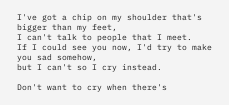I've got a chip on my shoulder that's bigger than my feet,
I can't talk to people that I meet.
If I could see you now, I'd try to make you sad somehow,
but I can't so I cry instead.

Don't want to cry when there's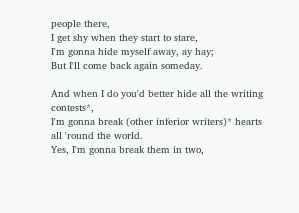people there,
I get shy when they start to stare,
I'm gonna hide myself away, ay hay;
But I'll come back again someday.

And when I do you'd better hide all the writing contests*,
I'm gonna break (other inferior writers)* hearts all 'round the world.
Yes, I'm gonna break them in two,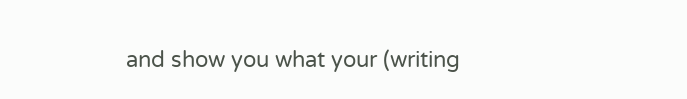and show you what your (writing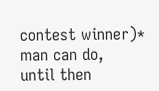contest winner)* man can do,
until then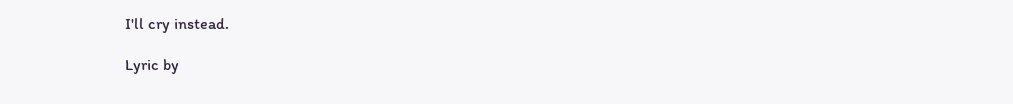I'll cry instead.

Lyric by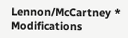Lennon/McCartney * Modifications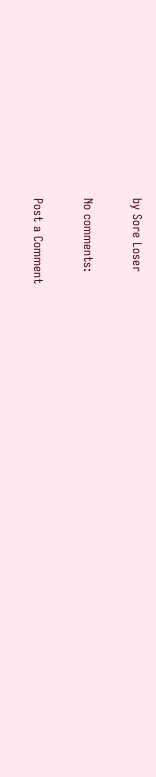by Sore Loser

No comments:

Post a Comment